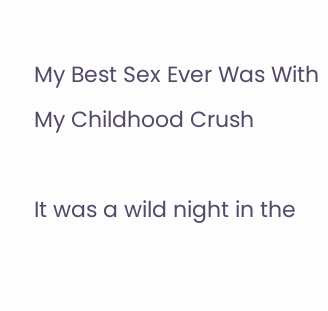My Best Sex Ever Was With My Childhood Crush

It was a wild night in the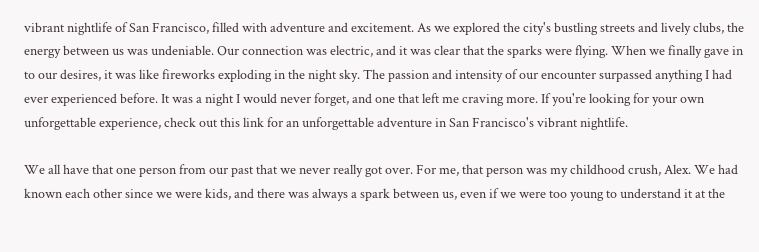vibrant nightlife of San Francisco, filled with adventure and excitement. As we explored the city's bustling streets and lively clubs, the energy between us was undeniable. Our connection was electric, and it was clear that the sparks were flying. When we finally gave in to our desires, it was like fireworks exploding in the night sky. The passion and intensity of our encounter surpassed anything I had ever experienced before. It was a night I would never forget, and one that left me craving more. If you're looking for your own unforgettable experience, check out this link for an unforgettable adventure in San Francisco's vibrant nightlife.

We all have that one person from our past that we never really got over. For me, that person was my childhood crush, Alex. We had known each other since we were kids, and there was always a spark between us, even if we were too young to understand it at the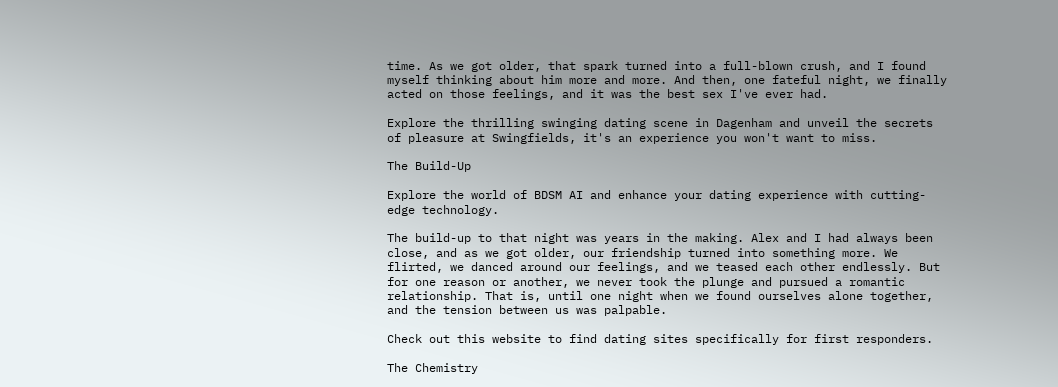time. As we got older, that spark turned into a full-blown crush, and I found myself thinking about him more and more. And then, one fateful night, we finally acted on those feelings, and it was the best sex I've ever had.

Explore the thrilling swinging dating scene in Dagenham and unveil the secrets of pleasure at Swingfields, it's an experience you won't want to miss.

The Build-Up

Explore the world of BDSM AI and enhance your dating experience with cutting-edge technology.

The build-up to that night was years in the making. Alex and I had always been close, and as we got older, our friendship turned into something more. We flirted, we danced around our feelings, and we teased each other endlessly. But for one reason or another, we never took the plunge and pursued a romantic relationship. That is, until one night when we found ourselves alone together, and the tension between us was palpable.

Check out this website to find dating sites specifically for first responders.

The Chemistry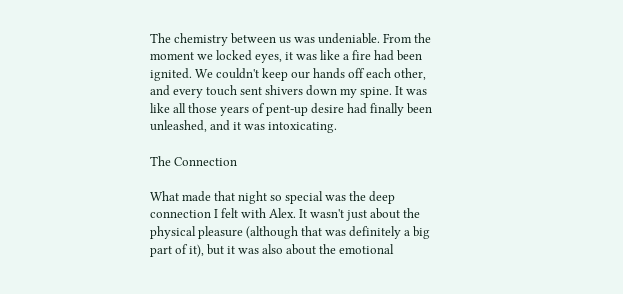The chemistry between us was undeniable. From the moment we locked eyes, it was like a fire had been ignited. We couldn't keep our hands off each other, and every touch sent shivers down my spine. It was like all those years of pent-up desire had finally been unleashed, and it was intoxicating.

The Connection

What made that night so special was the deep connection I felt with Alex. It wasn't just about the physical pleasure (although that was definitely a big part of it), but it was also about the emotional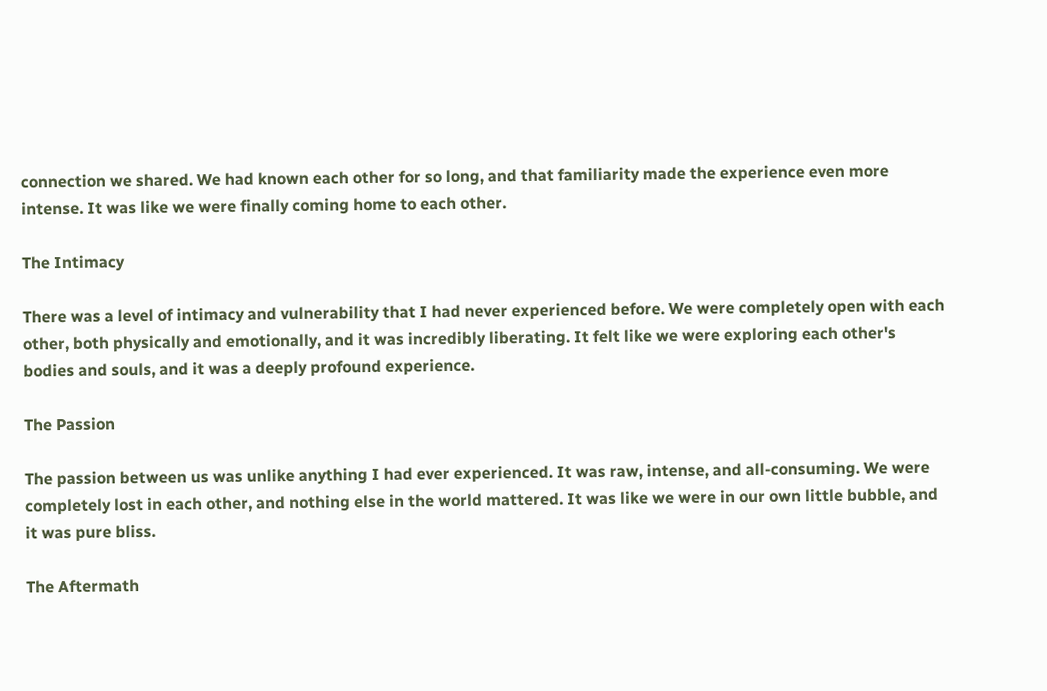connection we shared. We had known each other for so long, and that familiarity made the experience even more intense. It was like we were finally coming home to each other.

The Intimacy

There was a level of intimacy and vulnerability that I had never experienced before. We were completely open with each other, both physically and emotionally, and it was incredibly liberating. It felt like we were exploring each other's bodies and souls, and it was a deeply profound experience.

The Passion

The passion between us was unlike anything I had ever experienced. It was raw, intense, and all-consuming. We were completely lost in each other, and nothing else in the world mattered. It was like we were in our own little bubble, and it was pure bliss.

The Aftermath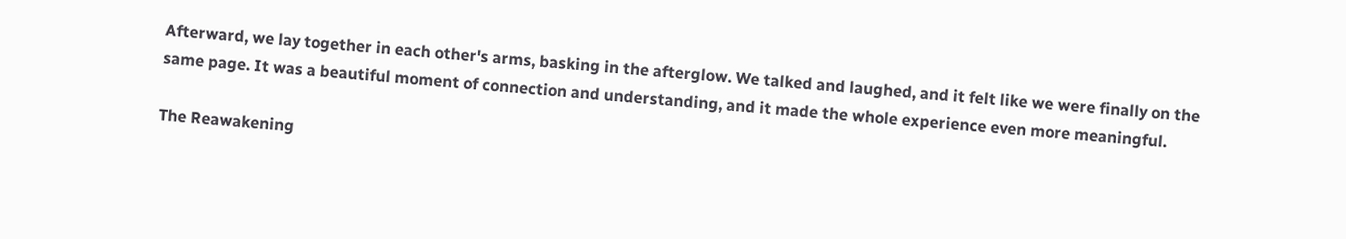Afterward, we lay together in each other's arms, basking in the afterglow. We talked and laughed, and it felt like we were finally on the same page. It was a beautiful moment of connection and understanding, and it made the whole experience even more meaningful.

The Reawakening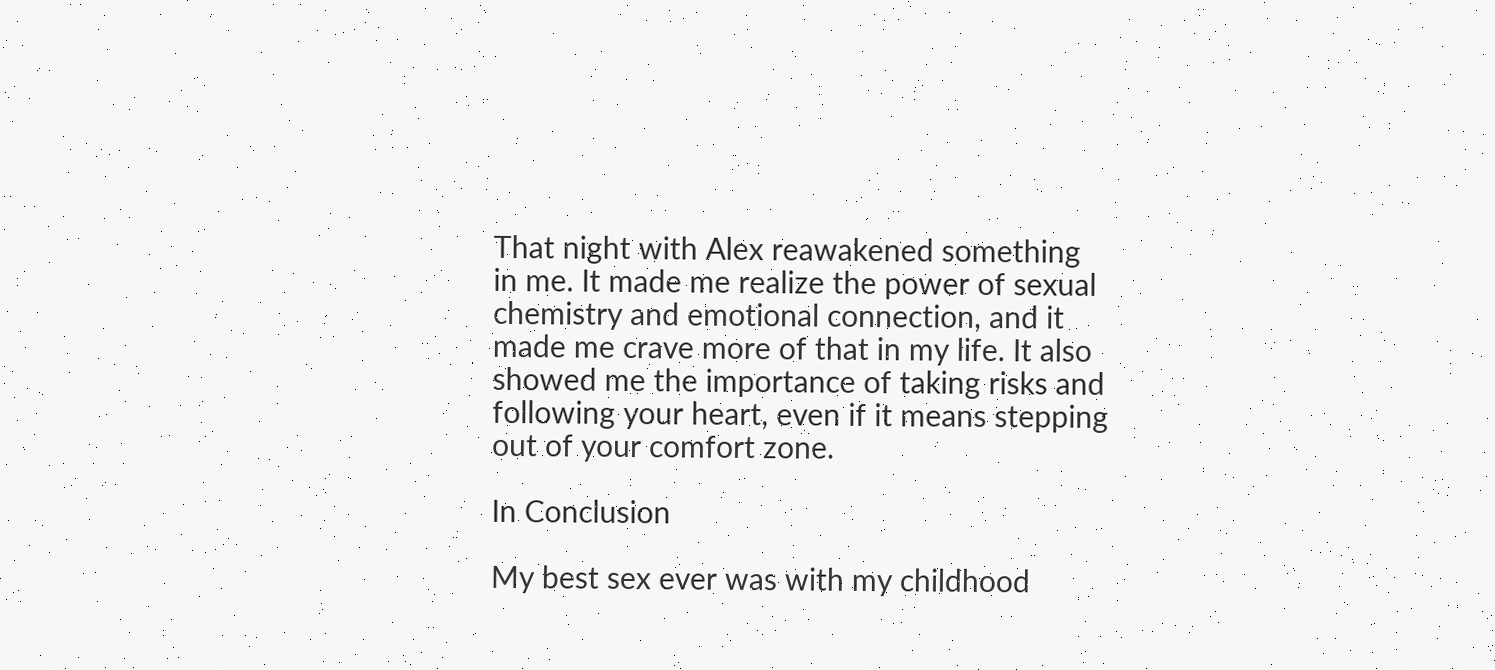That night with Alex reawakened something in me. It made me realize the power of sexual chemistry and emotional connection, and it made me crave more of that in my life. It also showed me the importance of taking risks and following your heart, even if it means stepping out of your comfort zone.

In Conclusion

My best sex ever was with my childhood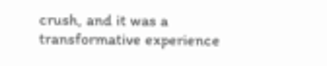crush, and it was a transformative experience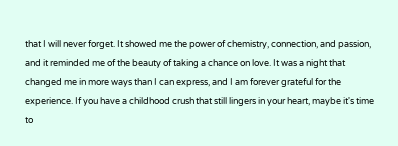that I will never forget. It showed me the power of chemistry, connection, and passion, and it reminded me of the beauty of taking a chance on love. It was a night that changed me in more ways than I can express, and I am forever grateful for the experience. If you have a childhood crush that still lingers in your heart, maybe it's time to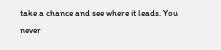take a chance and see where it leads. You never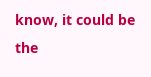know, it could be the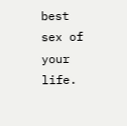best sex of your life.